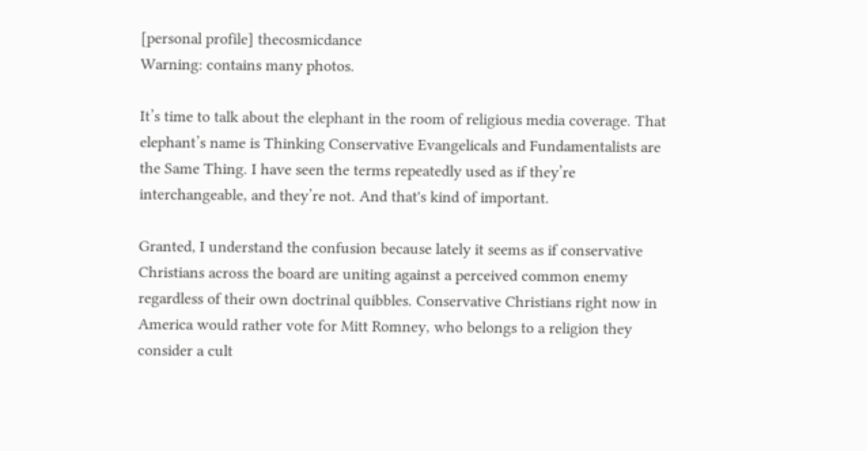[personal profile] thecosmicdance
Warning: contains many photos.

It’s time to talk about the elephant in the room of religious media coverage. That elephant’s name is Thinking Conservative Evangelicals and Fundamentalists are the Same Thing. I have seen the terms repeatedly used as if they’re interchangeable, and they’re not. And that's kind of important.

Granted, I understand the confusion because lately it seems as if conservative Christians across the board are uniting against a perceived common enemy regardless of their own doctrinal quibbles. Conservative Christians right now in America would rather vote for Mitt Romney, who belongs to a religion they consider a cult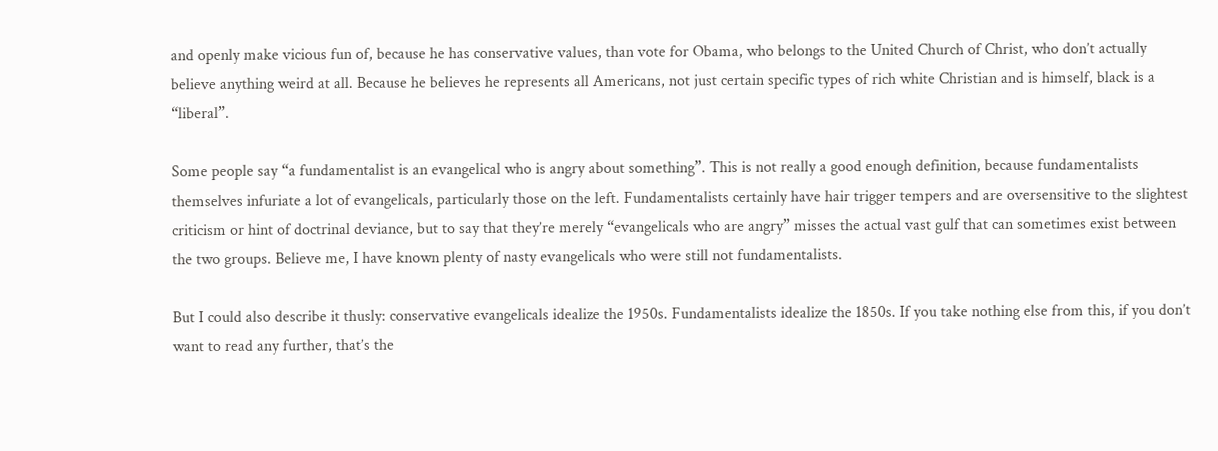and openly make vicious fun of, because he has conservative values, than vote for Obama, who belongs to the United Church of Christ, who don’t actually believe anything weird at all. Because he believes he represents all Americans, not just certain specific types of rich white Christian and is himself, black is a “liberal”.

Some people say “a fundamentalist is an evangelical who is angry about something”. This is not really a good enough definition, because fundamentalists themselves infuriate a lot of evangelicals, particularly those on the left. Fundamentalists certainly have hair trigger tempers and are oversensitive to the slightest criticism or hint of doctrinal deviance, but to say that they’re merely “evangelicals who are angry” misses the actual vast gulf that can sometimes exist between the two groups. Believe me, I have known plenty of nasty evangelicals who were still not fundamentalists.

But I could also describe it thusly: conservative evangelicals idealize the 1950s. Fundamentalists idealize the 1850s. If you take nothing else from this, if you don’t want to read any further, that’s the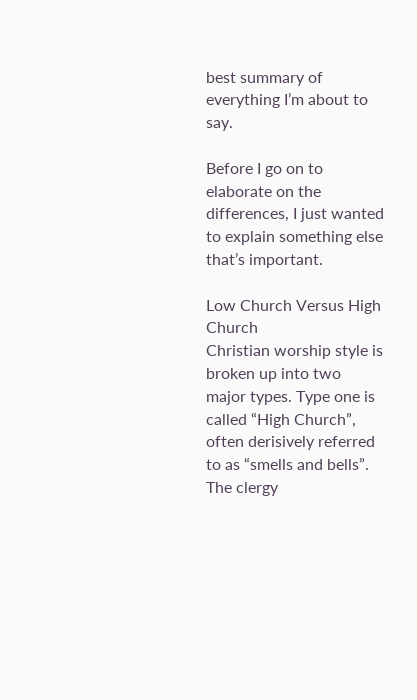best summary of everything I’m about to say.

Before I go on to elaborate on the differences, I just wanted to explain something else that’s important.

Low Church Versus High Church
Christian worship style is broken up into two major types. Type one is called “High Church”, often derisively referred to as “smells and bells”. The clergy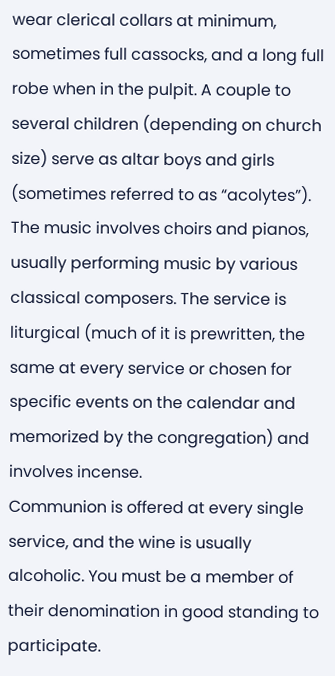wear clerical collars at minimum, sometimes full cassocks, and a long full robe when in the pulpit. A couple to several children (depending on church size) serve as altar boys and girls (sometimes referred to as “acolytes”). The music involves choirs and pianos, usually performing music by various classical composers. The service is liturgical (much of it is prewritten, the same at every service or chosen for specific events on the calendar and memorized by the congregation) and involves incense.
Communion is offered at every single service, and the wine is usually alcoholic. You must be a member of their denomination in good standing to participate.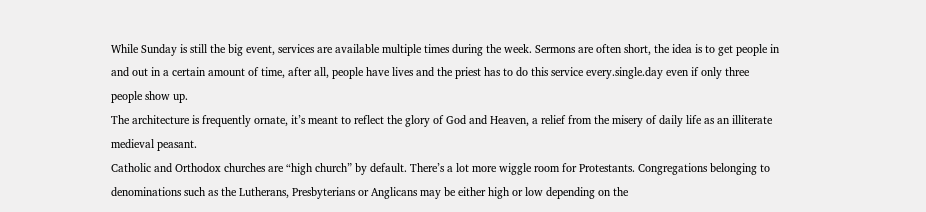While Sunday is still the big event, services are available multiple times during the week. Sermons are often short, the idea is to get people in and out in a certain amount of time, after all, people have lives and the priest has to do this service every.single.day even if only three people show up.
The architecture is frequently ornate, it’s meant to reflect the glory of God and Heaven, a relief from the misery of daily life as an illiterate medieval peasant.
Catholic and Orthodox churches are “high church” by default. There’s a lot more wiggle room for Protestants. Congregations belonging to denominations such as the Lutherans, Presbyterians or Anglicans may be either high or low depending on the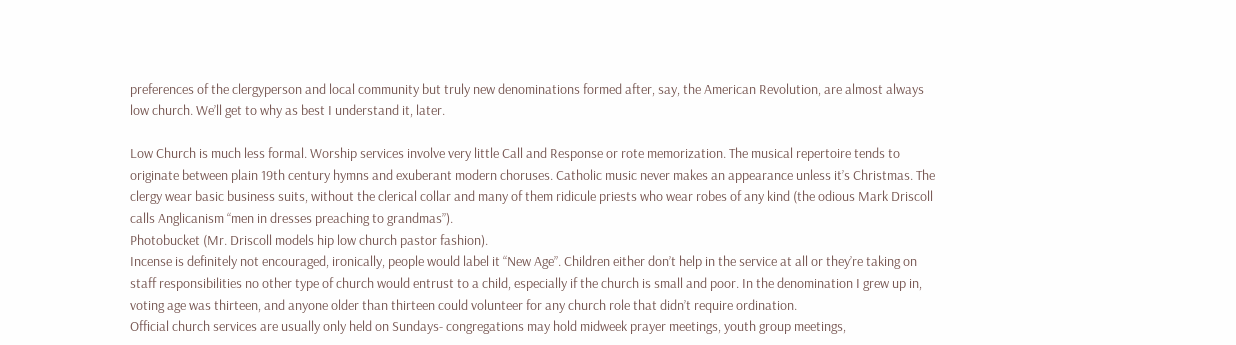preferences of the clergyperson and local community but truly new denominations formed after, say, the American Revolution, are almost always low church. We’ll get to why as best I understand it, later.

Low Church is much less formal. Worship services involve very little Call and Response or rote memorization. The musical repertoire tends to originate between plain 19th century hymns and exuberant modern choruses. Catholic music never makes an appearance unless it’s Christmas. The clergy wear basic business suits, without the clerical collar and many of them ridicule priests who wear robes of any kind (the odious Mark Driscoll calls Anglicanism “men in dresses preaching to grandmas”).
Photobucket (Mr. Driscoll models hip low church pastor fashion).
Incense is definitely not encouraged, ironically, people would label it “New Age”. Children either don’t help in the service at all or they’re taking on staff responsibilities no other type of church would entrust to a child, especially if the church is small and poor. In the denomination I grew up in, voting age was thirteen, and anyone older than thirteen could volunteer for any church role that didn’t require ordination.
Official church services are usually only held on Sundays- congregations may hold midweek prayer meetings, youth group meetings,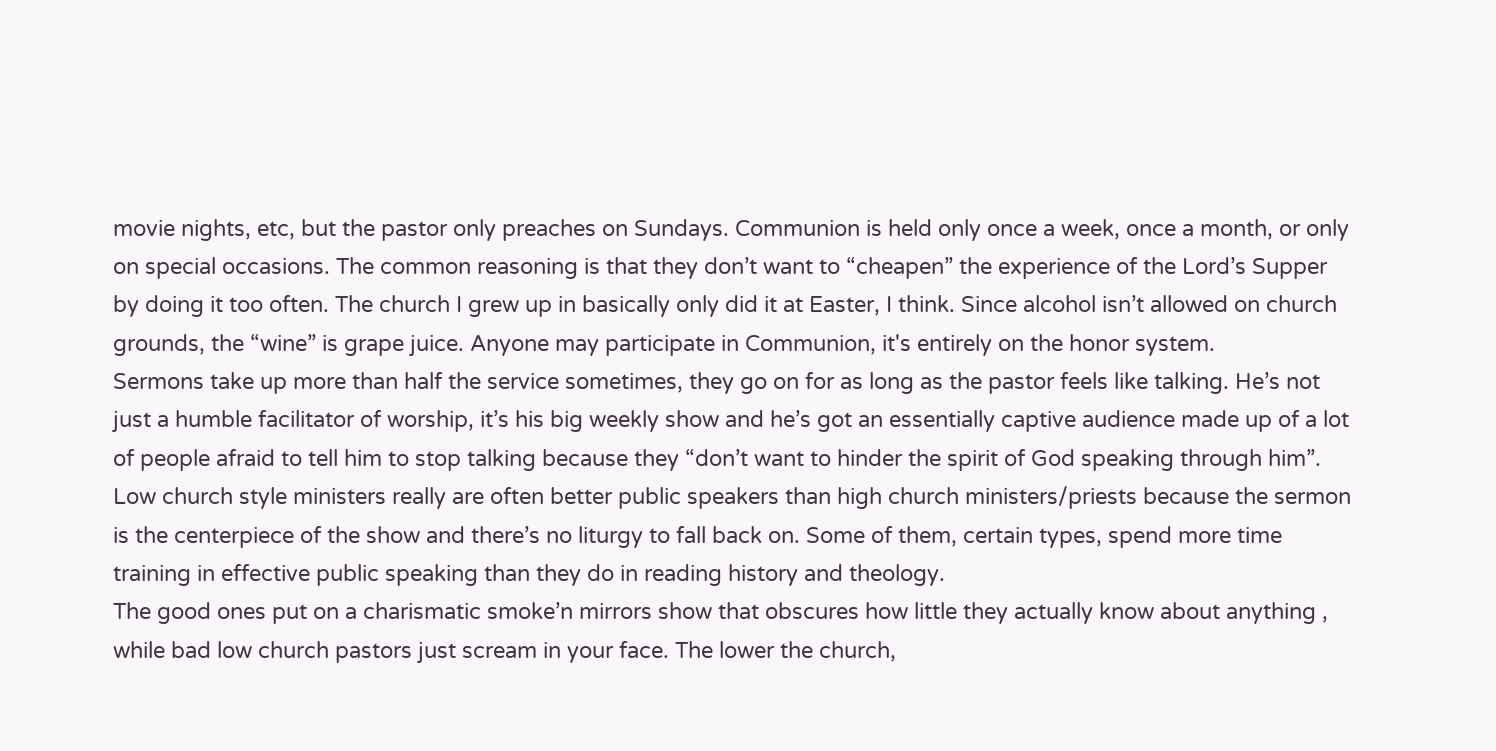movie nights, etc, but the pastor only preaches on Sundays. Communion is held only once a week, once a month, or only on special occasions. The common reasoning is that they don’t want to “cheapen” the experience of the Lord’s Supper by doing it too often. The church I grew up in basically only did it at Easter, I think. Since alcohol isn’t allowed on church grounds, the “wine” is grape juice. Anyone may participate in Communion, it's entirely on the honor system.
Sermons take up more than half the service sometimes, they go on for as long as the pastor feels like talking. He’s not just a humble facilitator of worship, it’s his big weekly show and he’s got an essentially captive audience made up of a lot of people afraid to tell him to stop talking because they “don’t want to hinder the spirit of God speaking through him”. Low church style ministers really are often better public speakers than high church ministers/priests because the sermon is the centerpiece of the show and there’s no liturgy to fall back on. Some of them, certain types, spend more time training in effective public speaking than they do in reading history and theology.
The good ones put on a charismatic smoke’n mirrors show that obscures how little they actually know about anything , while bad low church pastors just scream in your face. The lower the church,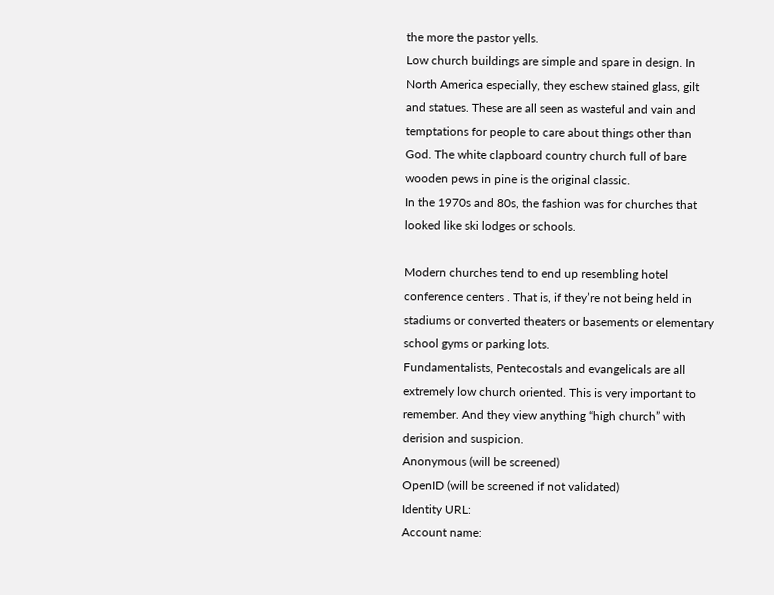the more the pastor yells.
Low church buildings are simple and spare in design. In North America especially, they eschew stained glass, gilt and statues. These are all seen as wasteful and vain and temptations for people to care about things other than God. The white clapboard country church full of bare wooden pews in pine is the original classic.
In the 1970s and 80s, the fashion was for churches that looked like ski lodges or schools.

Modern churches tend to end up resembling hotel conference centers . That is, if they’re not being held in stadiums or converted theaters or basements or elementary school gyms or parking lots.
Fundamentalists, Pentecostals and evangelicals are all extremely low church oriented. This is very important to remember. And they view anything “high church” with derision and suspicion.
Anonymous (will be screened)
OpenID (will be screened if not validated)
Identity URL:
Account name: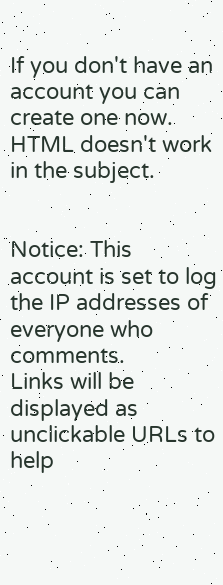If you don't have an account you can create one now.
HTML doesn't work in the subject.


Notice: This account is set to log the IP addresses of everyone who comments.
Links will be displayed as unclickable URLs to help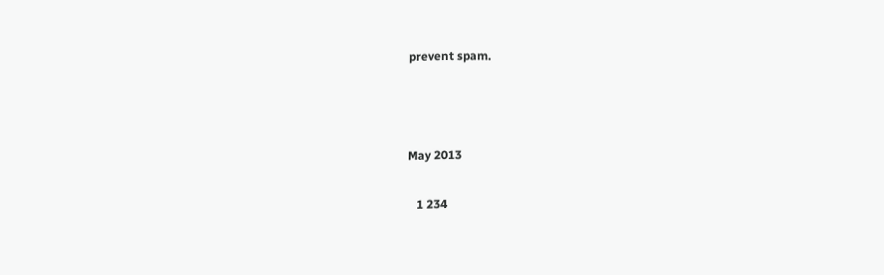prevent spam.



May 2013

   1 234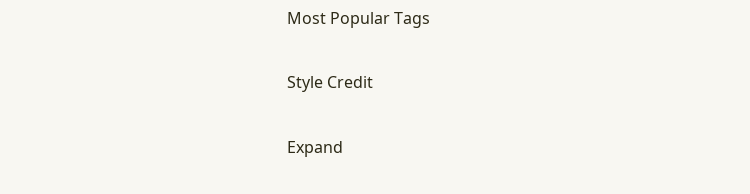Most Popular Tags

Style Credit

Expand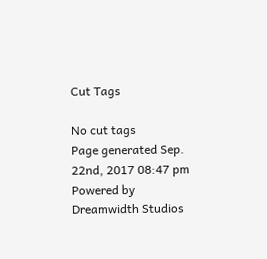Cut Tags

No cut tags
Page generated Sep. 22nd, 2017 08:47 pm
Powered by Dreamwidth Studios